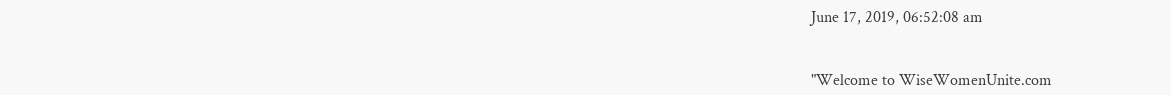June 17, 2019, 06:52:08 am


"Welcome to WiseWomenUnite.com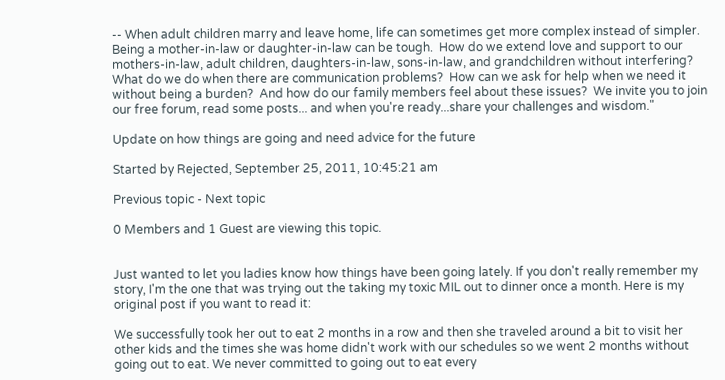-- When adult children marry and leave home, life can sometimes get more complex instead of simpler.  Being a mother-in-law or daughter-in-law can be tough.  How do we extend love and support to our mothers-in-law, adult children, daughters-in-law, sons-in-law, and grandchildren without interfering?  What do we do when there are communication problems?  How can we ask for help when we need it without being a burden?  And how do our family members feel about these issues?  We invite you to join our free forum, read some posts... and when you're ready...share your challenges and wisdom."

Update on how things are going and need advice for the future

Started by Rejected, September 25, 2011, 10:45:21 am

Previous topic - Next topic

0 Members and 1 Guest are viewing this topic.


Just wanted to let you ladies know how things have been going lately. If you don't really remember my story, I'm the one that was trying out the taking my toxic MIL out to dinner once a month. Here is my original post if you want to read it:

We successfully took her out to eat 2 months in a row and then she traveled around a bit to visit her other kids and the times she was home didn't work with our schedules so we went 2 months without going out to eat. We never committed to going out to eat every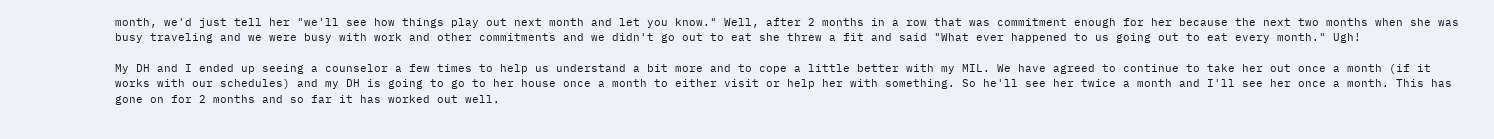month, we'd just tell her "we'll see how things play out next month and let you know." Well, after 2 months in a row that was commitment enough for her because the next two months when she was busy traveling and we were busy with work and other commitments and we didn't go out to eat she threw a fit and said "What ever happened to us going out to eat every month." Ugh!

My DH and I ended up seeing a counselor a few times to help us understand a bit more and to cope a little better with my MIL. We have agreed to continue to take her out once a month (if it works with our schedules) and my DH is going to go to her house once a month to either visit or help her with something. So he'll see her twice a month and I'll see her once a month. This has gone on for 2 months and so far it has worked out well.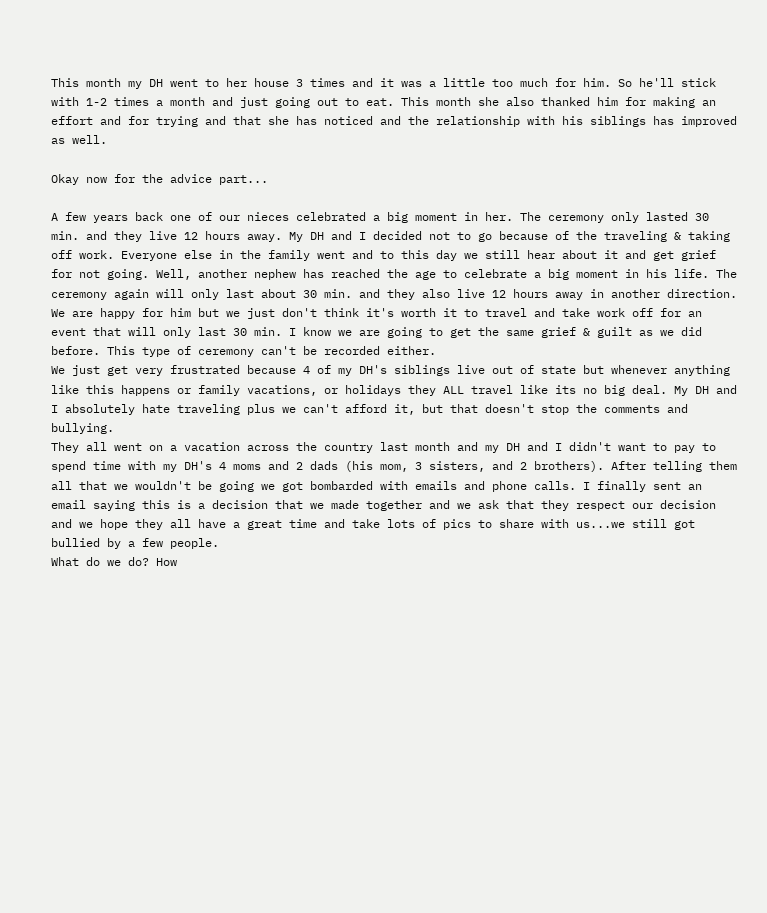This month my DH went to her house 3 times and it was a little too much for him. So he'll stick with 1-2 times a month and just going out to eat. This month she also thanked him for making an effort and for trying and that she has noticed and the relationship with his siblings has improved as well.

Okay now for the advice part...

A few years back one of our nieces celebrated a big moment in her. The ceremony only lasted 30 min. and they live 12 hours away. My DH and I decided not to go because of the traveling & taking off work. Everyone else in the family went and to this day we still hear about it and get grief for not going. Well, another nephew has reached the age to celebrate a big moment in his life. The ceremony again will only last about 30 min. and they also live 12 hours away in another direction. We are happy for him but we just don't think it's worth it to travel and take work off for an event that will only last 30 min. I know we are going to get the same grief & guilt as we did before. This type of ceremony can't be recorded either.
We just get very frustrated because 4 of my DH's siblings live out of state but whenever anything like this happens or family vacations, or holidays they ALL travel like its no big deal. My DH and I absolutely hate traveling plus we can't afford it, but that doesn't stop the comments and bullying.
They all went on a vacation across the country last month and my DH and I didn't want to pay to spend time with my DH's 4 moms and 2 dads (his mom, 3 sisters, and 2 brothers). After telling them all that we wouldn't be going we got bombarded with emails and phone calls. I finally sent an email saying this is a decision that we made together and we ask that they respect our decision and we hope they all have a great time and take lots of pics to share with us...we still got bullied by a few people.
What do we do? How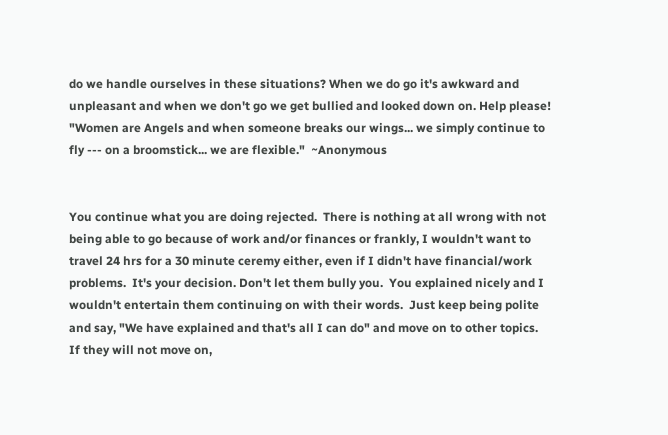do we handle ourselves in these situations? When we do go it's awkward and unpleasant and when we don't go we get bullied and looked down on. Help please!
"Women are Angels and when someone breaks our wings... we simply continue to fly --- on a broomstick... we are flexible."  ~Anonymous


You continue what you are doing rejected.  There is nothing at all wrong with not being able to go because of work and/or finances or frankly, I wouldn't want to travel 24 hrs for a 30 minute ceremy either, even if I didn't have financial/work problems.  It's your decision. Don't let them bully you.  You explained nicely and I wouldn't entertain them continuing on with their words.  Just keep being polite and say, "We have explained and that's all I can do" and move on to other topics.  If they will not move on,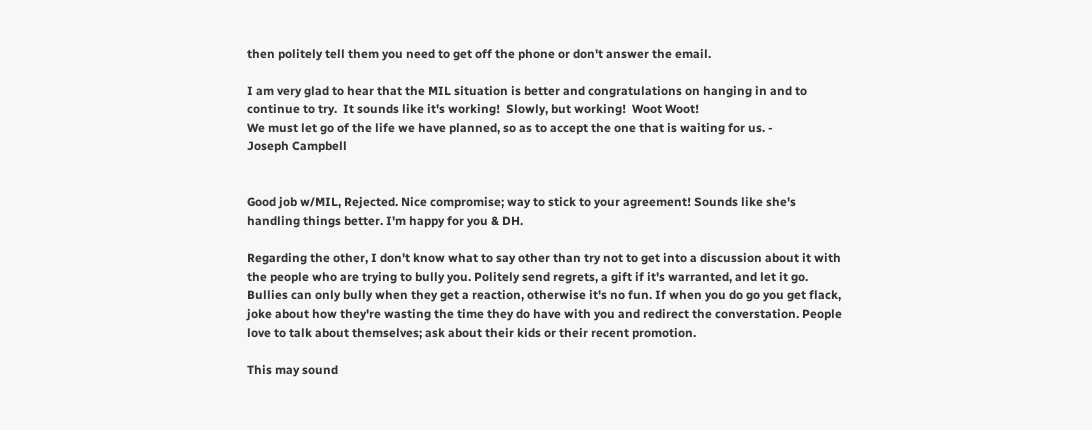then politely tell them you need to get off the phone or don't answer the email.

I am very glad to hear that the MIL situation is better and congratulations on hanging in and to continue to try.  It sounds like it's working!  Slowly, but working!  Woot Woot!
We must let go of the life we have planned, so as to accept the one that is waiting for us. -
Joseph Campbell


Good job w/MIL, Rejected. Nice compromise; way to stick to your agreement! Sounds like she's handling things better. I'm happy for you & DH.

Regarding the other, I don't know what to say other than try not to get into a discussion about it with the people who are trying to bully you. Politely send regrets, a gift if it's warranted, and let it go. Bullies can only bully when they get a reaction, otherwise it's no fun. If when you do go you get flack, joke about how they're wasting the time they do have with you and redirect the converstation. People love to talk about themselves; ask about their kids or their recent promotion.

This may sound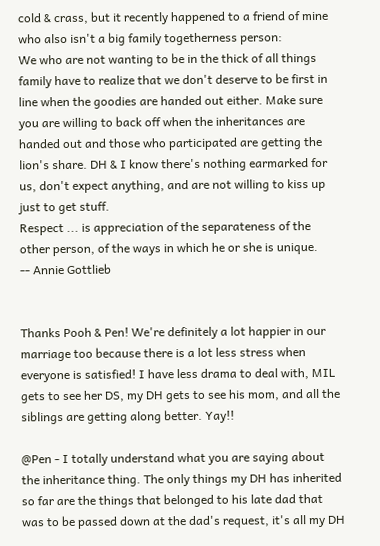cold & crass, but it recently happened to a friend of mine who also isn't a big family togetherness person:
We who are not wanting to be in the thick of all things family have to realize that we don't deserve to be first in line when the goodies are handed out either. Make sure you are willing to back off when the inheritances are handed out and those who participated are getting the lion's share. DH & I know there's nothing earmarked for us, don't expect anything, and are not willing to kiss up just to get stuff.
Respect ... is appreciation of the separateness of the other person, of the ways in which he or she is unique.
-- Annie Gottlieb


Thanks Pooh & Pen! We're definitely a lot happier in our marriage too because there is a lot less stress when everyone is satisfied! I have less drama to deal with, MIL gets to see her DS, my DH gets to see his mom, and all the siblings are getting along better. Yay!!

@Pen - I totally understand what you are saying about the inheritance thing. The only things my DH has inherited so far are the things that belonged to his late dad that was to be passed down at the dad's request, it's all my DH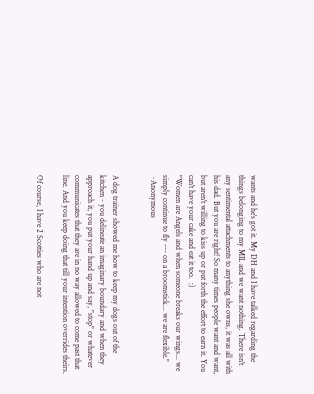wants and he's got it. My DH and I have talked regarding the things belonging to my MIL and we want nothing. There isn't any sentimental attachments to anything she owns, it was all with his dad. But you are right! So many times people want and want, but aren't willing to kiss up or put forth the effort to earn it. You can't have your cake and eat it too.  :)
"Women are Angels and when someone breaks our wings... we simply continue to fly --- on a broomstick... we are flexible."  ~Anonymous


A dog trainer showed me how to keep my dogs out of the kitchen - you delineate an imaginary boundary and when they approach it, you put your hand up and say, "stop" or whatever communicates that they are in no way allowed to come past that line. And you keep doing that till your intention overrides theirs.

Of course, I have 2 Scotties who are not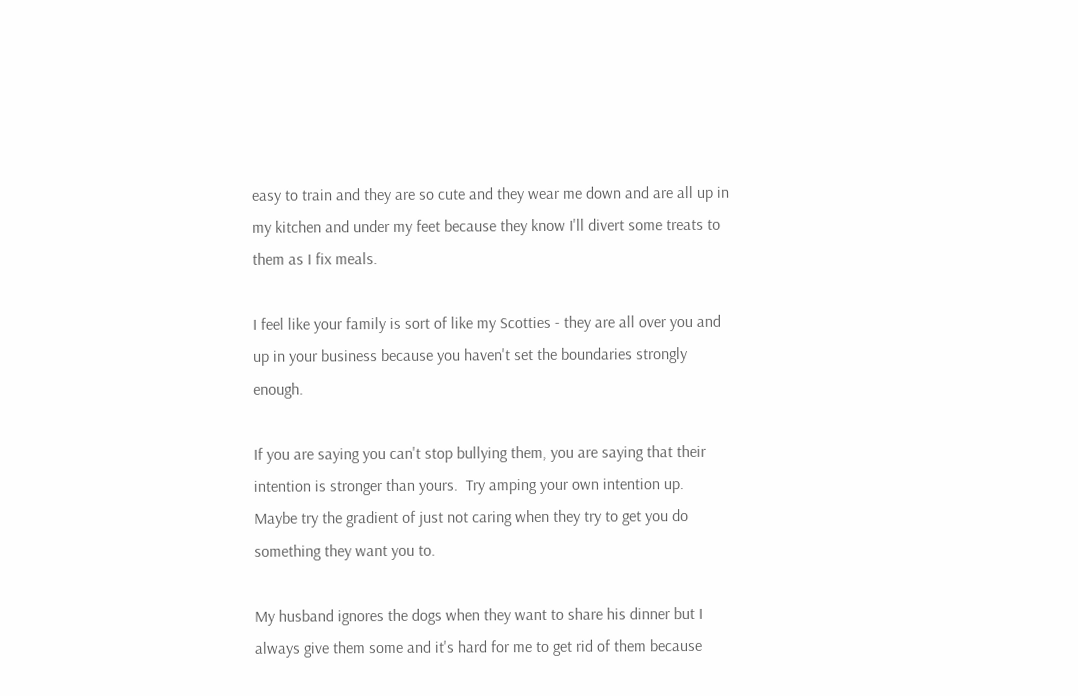easy to train and they are so cute and they wear me down and are all up in my kitchen and under my feet because they know I'll divert some treats to them as I fix meals.

I feel like your family is sort of like my Scotties - they are all over you and up in your business because you haven't set the boundaries strongly enough.

If you are saying you can't stop bullying them, you are saying that their intention is stronger than yours.  Try amping your own intention up.   Maybe try the gradient of just not caring when they try to get you do something they want you to.

My husband ignores the dogs when they want to share his dinner but I always give them some and it's hard for me to get rid of them because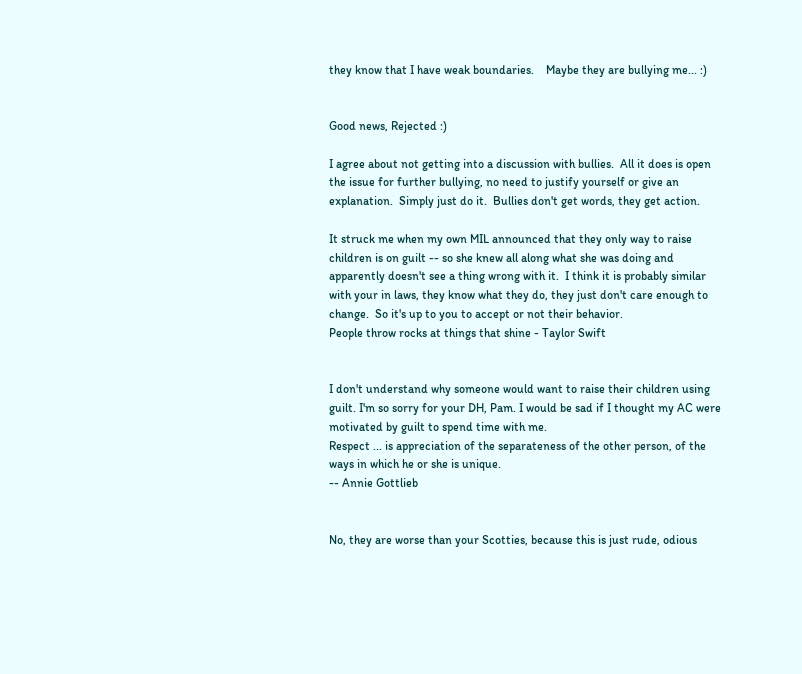they know that I have weak boundaries.    Maybe they are bullying me... :)


Good news, Rejected :)

I agree about not getting into a discussion with bullies.  All it does is open the issue for further bullying, no need to justify yourself or give an explanation.  Simply just do it.  Bullies don't get words, they get action.

It struck me when my own MIL announced that they only way to raise children is on guilt -- so she knew all along what she was doing and apparently doesn't see a thing wrong with it.  I think it is probably similar with your in laws, they know what they do, they just don't care enough to change.  So it's up to you to accept or not their behavior.
People throw rocks at things that shine - Taylor Swift


I don't understand why someone would want to raise their children using guilt. I'm so sorry for your DH, Pam. I would be sad if I thought my AC were motivated by guilt to spend time with me.
Respect ... is appreciation of the separateness of the other person, of the ways in which he or she is unique.
-- Annie Gottlieb


No, they are worse than your Scotties, because this is just rude, odious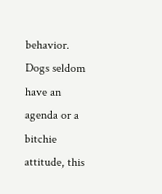behavior.  Dogs seldom have an agenda or a bitchie attitude, this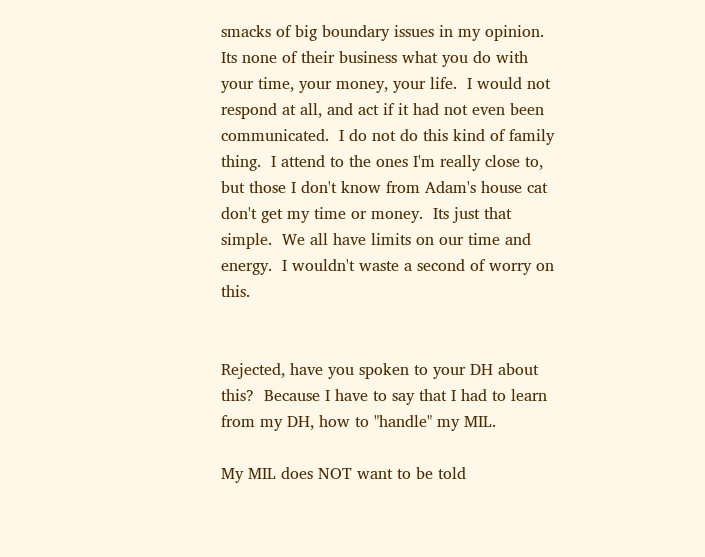smacks of big boundary issues in my opinion.  Its none of their business what you do with your time, your money, your life.  I would not respond at all, and act if it had not even been communicated.  I do not do this kind of family thing.  I attend to the ones I'm really close to, but those I don't know from Adam's house cat don't get my time or money.  Its just that simple.  We all have limits on our time and energy.  I wouldn't waste a second of worry on this.


Rejected, have you spoken to your DH about this?  Because I have to say that I had to learn from my DH, how to "handle" my MIL.

My MIL does NOT want to be told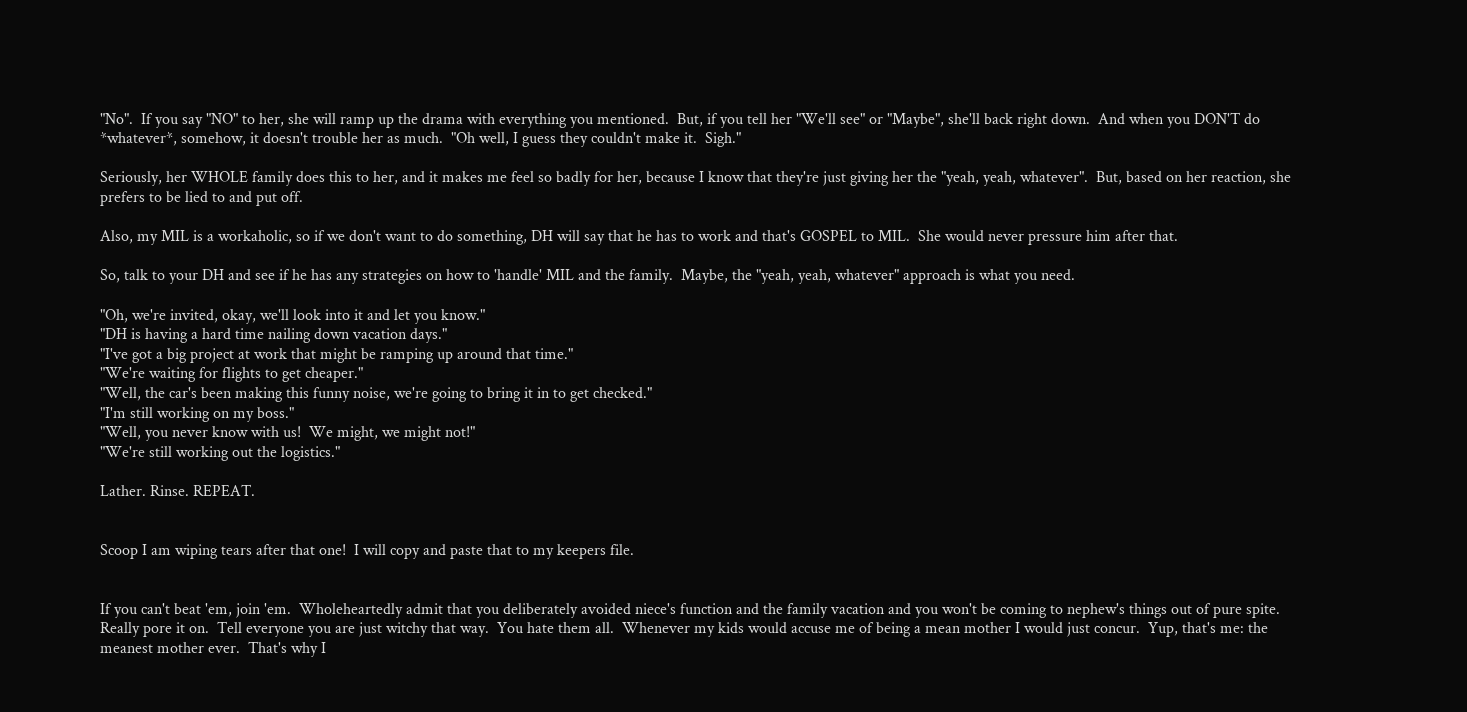"No".  If you say "NO" to her, she will ramp up the drama with everything you mentioned.  But, if you tell her "We'll see" or "Maybe", she'll back right down.  And when you DON'T do *whatever*, somehow, it doesn't trouble her as much.  "Oh well, I guess they couldn't make it.  Sigh."

Seriously, her WHOLE family does this to her, and it makes me feel so badly for her, because I know that they're just giving her the "yeah, yeah, whatever".  But, based on her reaction, she prefers to be lied to and put off.

Also, my MIL is a workaholic, so if we don't want to do something, DH will say that he has to work and that's GOSPEL to MIL.  She would never pressure him after that.

So, talk to your DH and see if he has any strategies on how to 'handle' MIL and the family.  Maybe, the "yeah, yeah, whatever" approach is what you need.

"Oh, we're invited, okay, we'll look into it and let you know."
"DH is having a hard time nailing down vacation days."
"I've got a big project at work that might be ramping up around that time."
"We're waiting for flights to get cheaper."
"Well, the car's been making this funny noise, we're going to bring it in to get checked."
"I'm still working on my boss."
"Well, you never know with us!  We might, we might not!"
"We're still working out the logistics."

Lather. Rinse. REPEAT.


Scoop I am wiping tears after that one!  I will copy and paste that to my keepers file.


If you can't beat 'em, join 'em.  Wholeheartedly admit that you deliberately avoided niece's function and the family vacation and you won't be coming to nephew's things out of pure spite.  Really pore it on.  Tell everyone you are just witchy that way.  You hate them all.  Whenever my kids would accuse me of being a mean mother I would just concur.  Yup, that's me: the meanest mother ever.  That's why I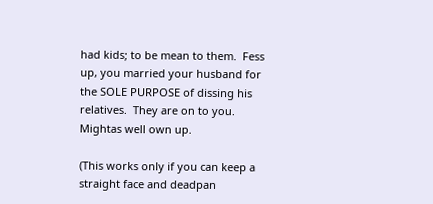had kids; to be mean to them.  Fess up, you married your husband for the SOLE PURPOSE of dissing his relatives.  They are on to you.  Mightas well own up.

(This works only if you can keep a straight face and deadpan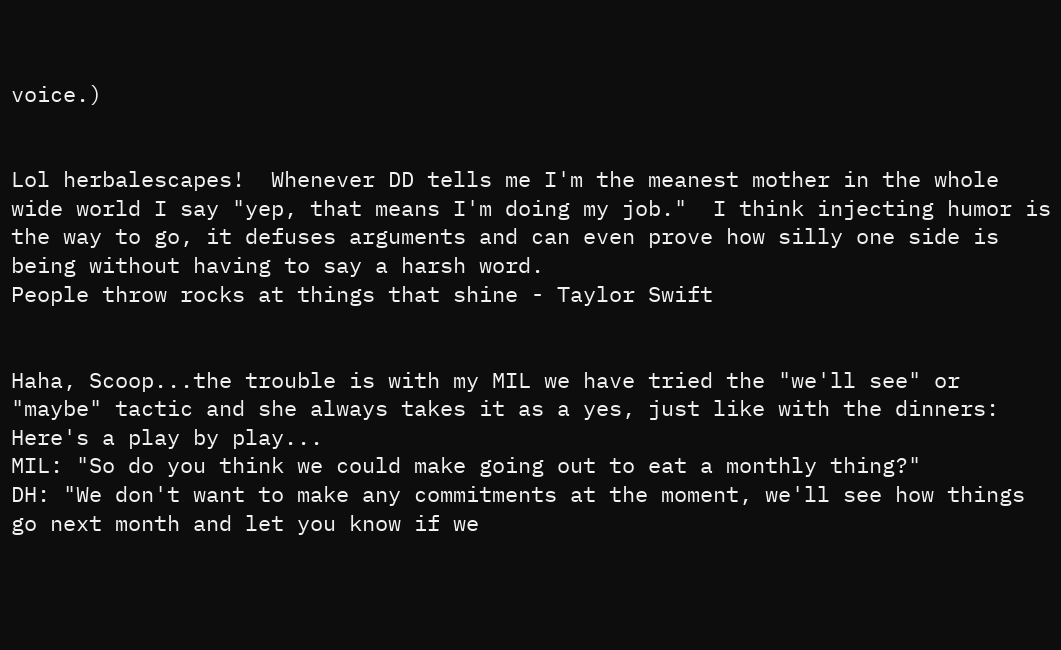voice.)


Lol herbalescapes!  Whenever DD tells me I'm the meanest mother in the whole wide world I say "yep, that means I'm doing my job."  I think injecting humor is the way to go, it defuses arguments and can even prove how silly one side is being without having to say a harsh word.
People throw rocks at things that shine - Taylor Swift


Haha, Scoop...the trouble is with my MIL we have tried the "we'll see" or "maybe" tactic and she always takes it as a yes, just like with the dinners: Here's a play by play...
MIL: "So do you think we could make going out to eat a monthly thing?"
DH: "We don't want to make any commitments at the moment, we'll see how things go next month and let you know if we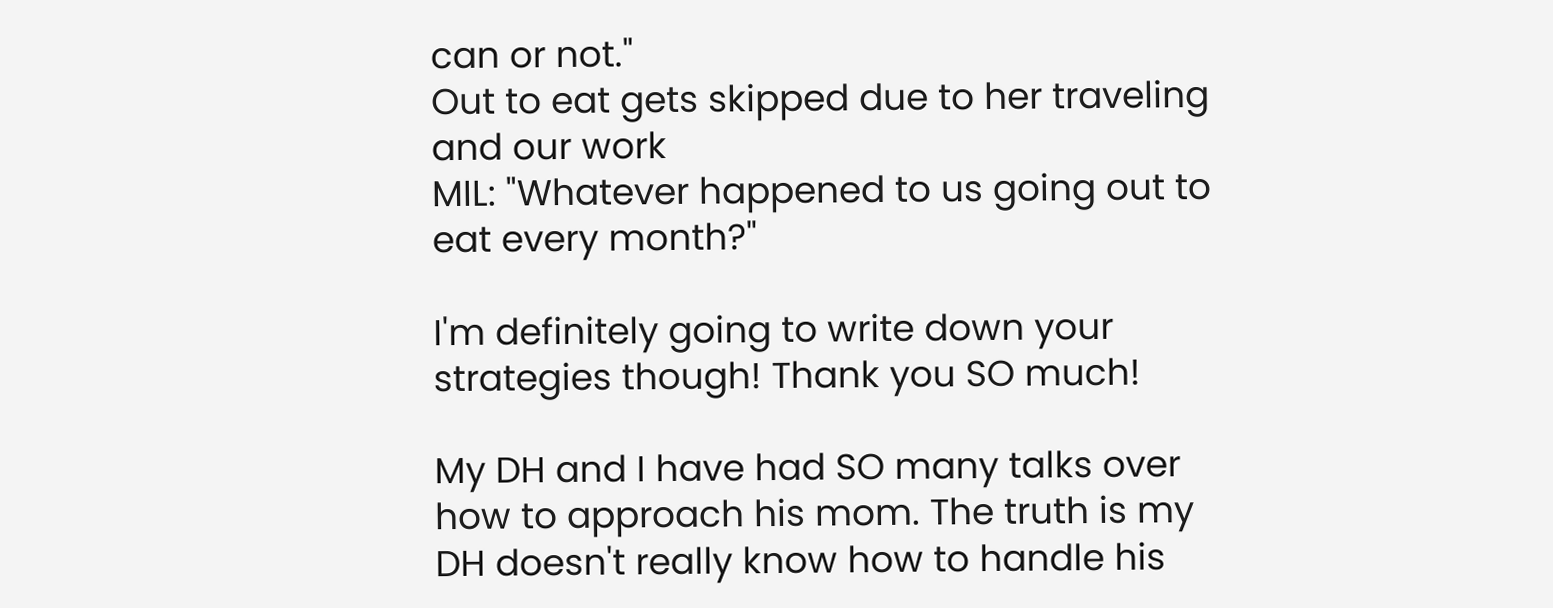can or not."
Out to eat gets skipped due to her traveling and our work
MIL: "Whatever happened to us going out to eat every month?"

I'm definitely going to write down your strategies though! Thank you SO much!

My DH and I have had SO many talks over how to approach his mom. The truth is my DH doesn't really know how to handle his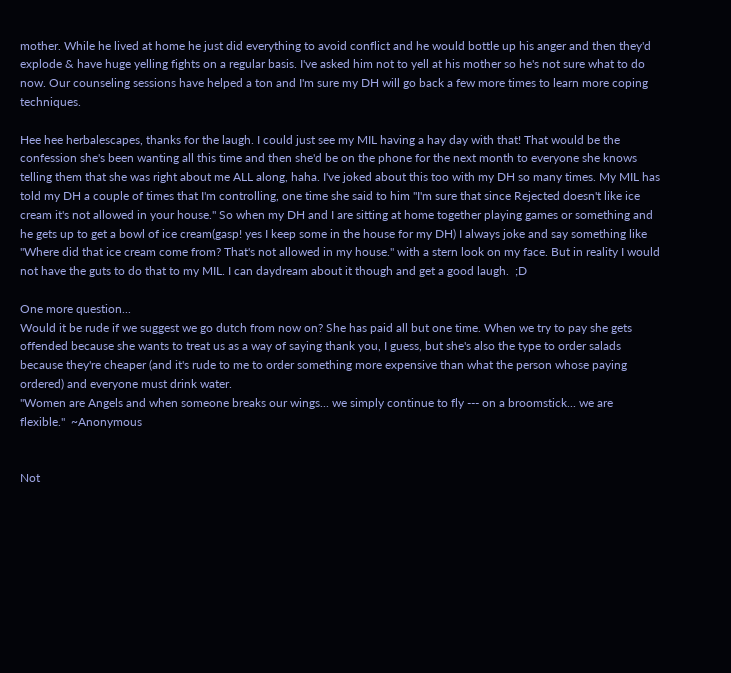mother. While he lived at home he just did everything to avoid conflict and he would bottle up his anger and then they'd explode & have huge yelling fights on a regular basis. I've asked him not to yell at his mother so he's not sure what to do now. Our counseling sessions have helped a ton and I'm sure my DH will go back a few more times to learn more coping techniques.

Hee hee herbalescapes, thanks for the laugh. I could just see my MIL having a hay day with that! That would be the confession she's been wanting all this time and then she'd be on the phone for the next month to everyone she knows telling them that she was right about me ALL along, haha. I've joked about this too with my DH so many times. My MIL has told my DH a couple of times that I'm controlling, one time she said to him "I'm sure that since Rejected doesn't like ice cream it's not allowed in your house." So when my DH and I are sitting at home together playing games or something and he gets up to get a bowl of ice cream(gasp! yes I keep some in the house for my DH) I always joke and say something like "Where did that ice cream come from? That's not allowed in my house." with a stern look on my face. But in reality I would not have the guts to do that to my MIL. I can daydream about it though and get a good laugh.  ;D

One more question...
Would it be rude if we suggest we go dutch from now on? She has paid all but one time. When we try to pay she gets offended because she wants to treat us as a way of saying thank you, I guess, but she's also the type to order salads because they're cheaper (and it's rude to me to order something more expensive than what the person whose paying ordered) and everyone must drink water.
"Women are Angels and when someone breaks our wings... we simply continue to fly --- on a broomstick... we are flexible."  ~Anonymous


Not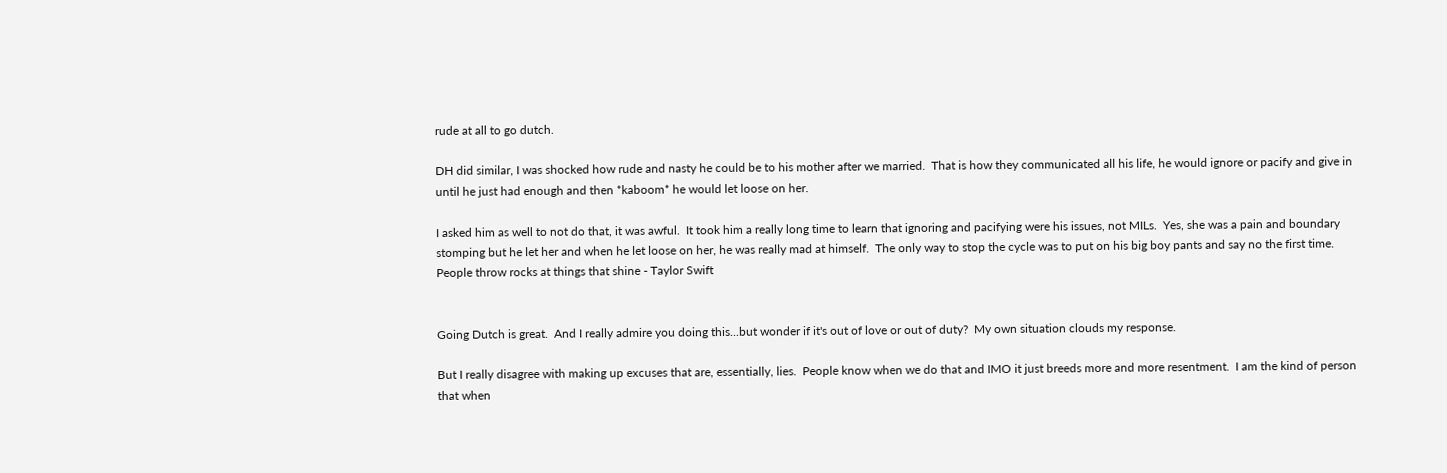rude at all to go dutch.

DH did similar, I was shocked how rude and nasty he could be to his mother after we married.  That is how they communicated all his life, he would ignore or pacify and give in until he just had enough and then *kaboom* he would let loose on her.

I asked him as well to not do that, it was awful.  It took him a really long time to learn that ignoring and pacifying were his issues, not MILs.  Yes, she was a pain and boundary stomping but he let her and when he let loose on her, he was really mad at himself.  The only way to stop the cycle was to put on his big boy pants and say no the first time.
People throw rocks at things that shine - Taylor Swift


Going Dutch is great.  And I really admire you doing this...but wonder if it's out of love or out of duty?  My own situation clouds my response.

But I really disagree with making up excuses that are, essentially, lies.  People know when we do that and IMO it just breeds more and more resentment.  I am the kind of person that when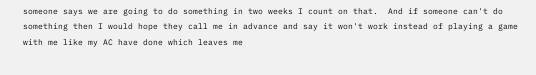someone says we are going to do something in two weeks I count on that.  And if someone can't do something then I would hope they call me in advance and say it won't work instead of playing a game with me like my AC have done which leaves me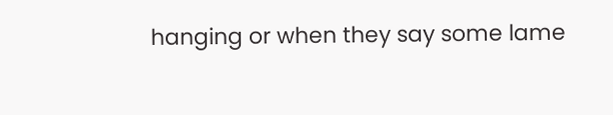hanging or when they say some lame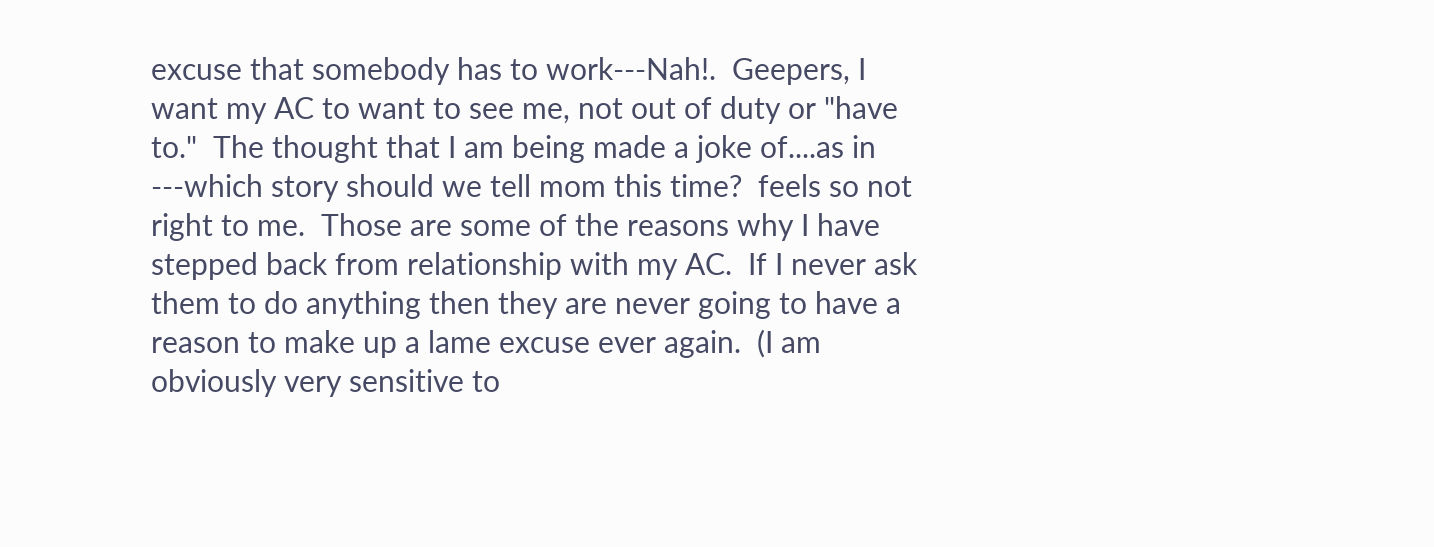excuse that somebody has to work---Nah!.  Geepers, I want my AC to want to see me, not out of duty or "have to."  The thought that I am being made a joke of....as in ---which story should we tell mom this time?  feels so not right to me.  Those are some of the reasons why I have stepped back from relationship with my AC.  If I never ask them to do anything then they are never going to have a reason to make up a lame excuse ever again.  (I am obviously very sensitive to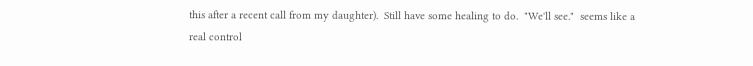this after a recent call from my daughter).  Still have some healing to do.  "We'll see."  seems like a real control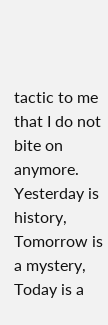tactic to me that I do not bite on anymore.
Yesterday is history, Tomorrow is a mystery, Today is a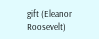gift (Eleanor Roosevelt)